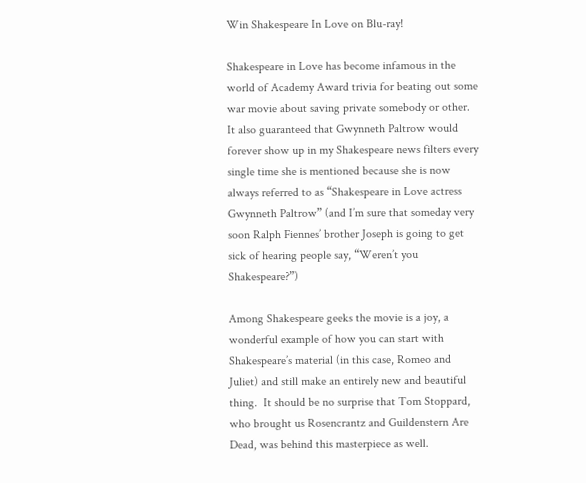Win Shakespeare In Love on Blu-ray!

Shakespeare in Love has become infamous in the world of Academy Award trivia for beating out some war movie about saving private somebody or other.  It also guaranteed that Gwynneth Paltrow would forever show up in my Shakespeare news filters every single time she is mentioned because she is now always referred to as “Shakespeare in Love actress Gwynneth Paltrow” (and I’m sure that someday very soon Ralph Fiennes’ brother Joseph is going to get sick of hearing people say, “Weren’t you Shakespeare?”)

Among Shakespeare geeks the movie is a joy, a wonderful example of how you can start with Shakespeare’s material (in this case, Romeo and Juliet) and still make an entirely new and beautiful thing.  It should be no surprise that Tom Stoppard, who brought us Rosencrantz and Guildenstern Are Dead, was behind this masterpiece as well.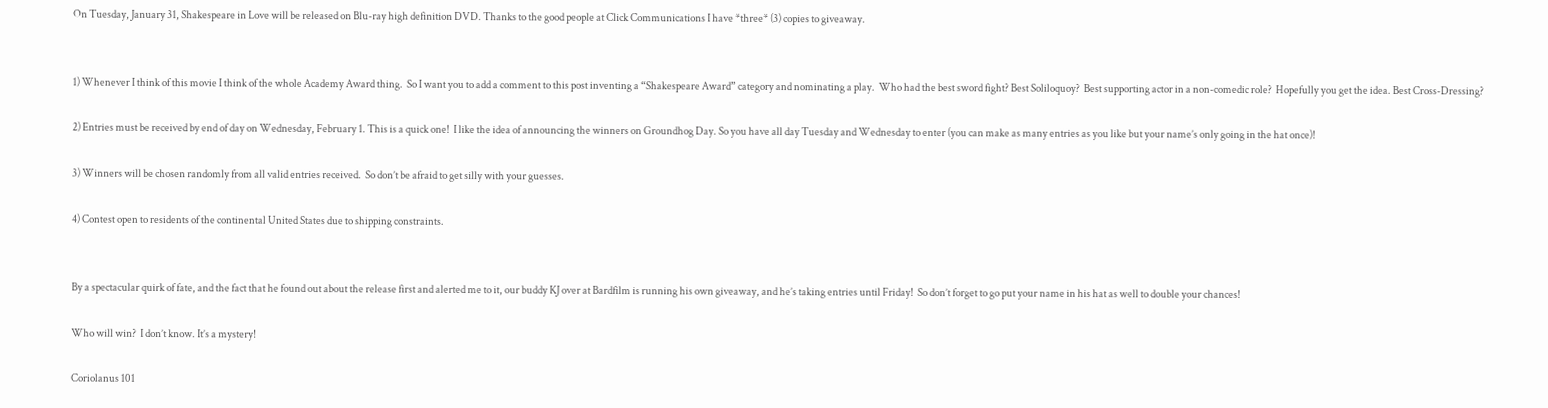On Tuesday, January 31, Shakespeare in Love will be released on Blu-ray high definition DVD. Thanks to the good people at Click Communications I have *three* (3) copies to giveaway.


1) Whenever I think of this movie I think of the whole Academy Award thing.  So I want you to add a comment to this post inventing a “Shakespeare Award” category and nominating a play.  Who had the best sword fight? Best Soliloquoy?  Best supporting actor in a non-comedic role?  Hopefully you get the idea. Best Cross-Dressing?

2) Entries must be received by end of day on Wednesday, February 1. This is a quick one!  I like the idea of announcing the winners on Groundhog Day. So you have all day Tuesday and Wednesday to enter (you can make as many entries as you like but your name’s only going in the hat once)!

3) Winners will be chosen randomly from all valid entries received.  So don’t be afraid to get silly with your guesses.

4) Contest open to residents of the continental United States due to shipping constraints.


By a spectacular quirk of fate, and the fact that he found out about the release first and alerted me to it, our buddy KJ over at Bardfilm is running his own giveaway, and he’s taking entries until Friday!  So don’t forget to go put your name in his hat as well to double your chances!

Who will win?  I don’t know. It’s a mystery!

Coriolanus 101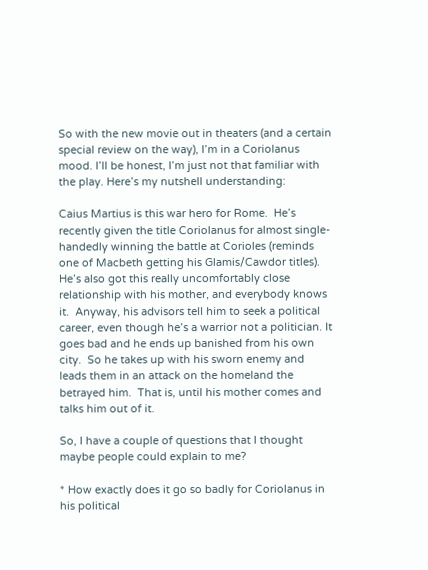So with the new movie out in theaters (and a certain special review on the way), I’m in a Coriolanus mood. I’ll be honest, I’m just not that familiar with the play. Here’s my nutshell understanding:

Caius Martius is this war hero for Rome.  He’s recently given the title Coriolanus for almost single-handedly winning the battle at Corioles (reminds one of Macbeth getting his Glamis/Cawdor titles).  He’s also got this really uncomfortably close relationship with his mother, and everybody knows it.  Anyway, his advisors tell him to seek a political career, even though he’s a warrior not a politician. It goes bad and he ends up banished from his own city.  So he takes up with his sworn enemy and leads them in an attack on the homeland the betrayed him.  That is, until his mother comes and talks him out of it.

So, I have a couple of questions that I thought maybe people could explain to me?

* How exactly does it go so badly for Coriolanus in his political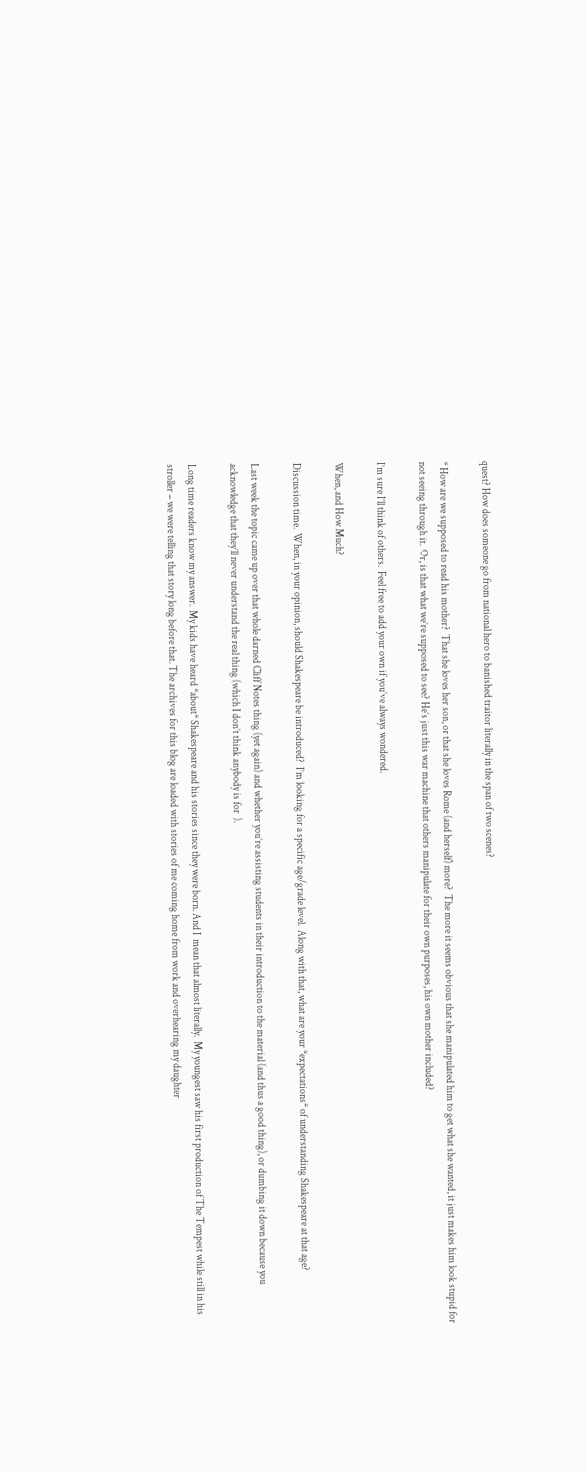quest? How does someone go from national hero to banished traitor literally in the span of two scenes?

* How are we supposed to read his mother?  That she loves her son, or that she loves Rome (and herself) more?  The more it seems obvious that she manipulated him to get what she wanted, it just makes him look stupid for not seeing through it.  Or, is that what we’re supposed to see? He’s just this war machine that others manipulate for their own purposes, his own mother included?

I’m sure I’ll think of others.  Feel free to add your own if you’ve always wondered.

When, and How Much?

Discussion time.  When, in your opinion, should Shakespeare be introduced?  I’m looking for a specific age/grade level.  Along with that, what are your *expectations* of understanding Shakespeare at that age?

Last week the topic came up over that whole darned Cliff Notes thing (yet again) and whether you’re assisting students in their introduction to the material (and thus a good thing), or dumbing it down because you acknowledge that they’ll never understand the real thing (which I don’t think anybody is for  ).

Long time readers know my answer.  My kids have heard *about* Shakespeare and his stories since they were born. And I  mean that almost literally.  My youngest saw his first production of The Tempest while still in his stroller – we were telling that story long before that. The archives for this blog are loaded with stories of me coming home from work and overhearing my daughter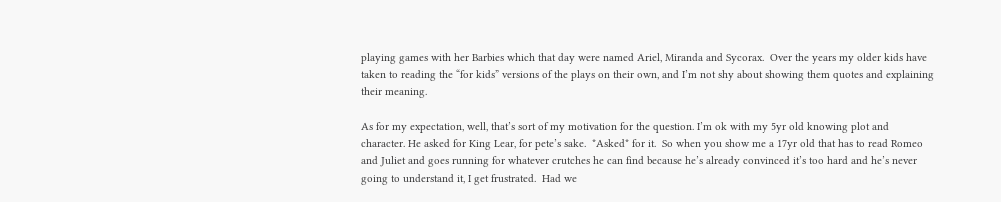playing games with her Barbies which that day were named Ariel, Miranda and Sycorax.  Over the years my older kids have taken to reading the “for kids” versions of the plays on their own, and I’m not shy about showing them quotes and explaining their meaning.

As for my expectation, well, that’s sort of my motivation for the question. I’m ok with my 5yr old knowing plot and character. He asked for King Lear, for pete’s sake.  *Asked* for it.  So when you show me a 17yr old that has to read Romeo and Juliet and goes running for whatever crutches he can find because he’s already convinced it’s too hard and he’s never going to understand it, I get frustrated.  Had we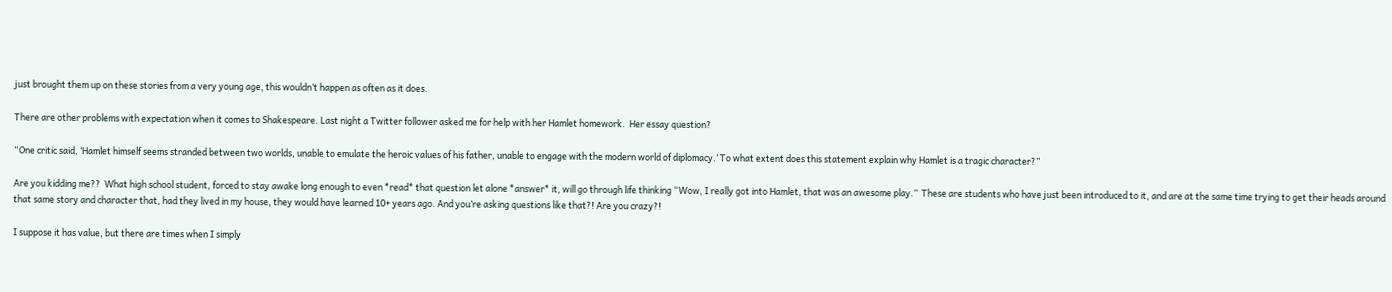just brought them up on these stories from a very young age, this wouldn’t happen as often as it does.

There are other problems with expectation when it comes to Shakespeare. Last night a Twitter follower asked me for help with her Hamlet homework.  Her essay question?

“One critic said, ‘Hamlet himself seems stranded between two worlds, unable to emulate the heroic values of his father, unable to engage with the modern world of diplomacy.’ To what extent does this statement explain why Hamlet is a tragic character?”

Are you kidding me??  What high school student, forced to stay awake long enough to even *read* that question let alone *answer* it, will go through life thinking “Wow, I really got into Hamlet, that was an awesome play.”  These are students who have just been introduced to it, and are at the same time trying to get their heads around that same story and character that, had they lived in my house, they would have learned 10+ years ago. And you’re asking questions like that?! Are you crazy?!

I suppose it has value, but there are times when I simply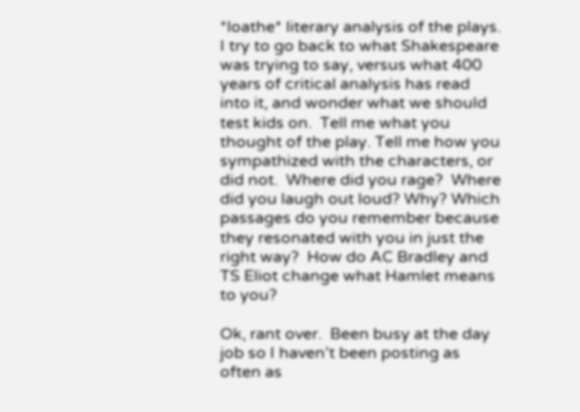*loathe* literary analysis of the plays.  I try to go back to what Shakespeare was trying to say, versus what 400 years of critical analysis has read into it, and wonder what we should test kids on.  Tell me what you thought of the play. Tell me how you sympathized with the characters, or did not.  Where did you rage?  Where did you laugh out loud? Why? Which passages do you remember because they resonated with you in just the right way?  How do AC Bradley and TS Eliot change what Hamlet means to you?

Ok, rant over.  Been busy at the day job so I haven’t been posting as often as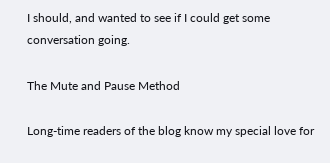I should, and wanted to see if I could get some conversation going.

The Mute and Pause Method

Long-time readers of the blog know my special love for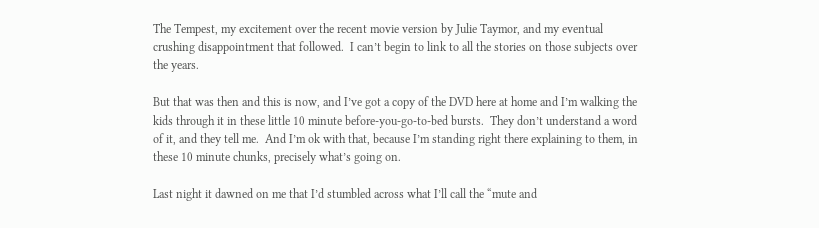The Tempest, my excitement over the recent movie version by Julie Taymor, and my eventual crushing disappointment that followed.  I can’t begin to link to all the stories on those subjects over the years.

But that was then and this is now, and I’ve got a copy of the DVD here at home and I’m walking the kids through it in these little 10 minute before-you-go-to-bed bursts.  They don’t understand a word of it, and they tell me.  And I’m ok with that, because I’m standing right there explaining to them, in these 10 minute chunks, precisely what’s going on.

Last night it dawned on me that I’d stumbled across what I’ll call the “mute and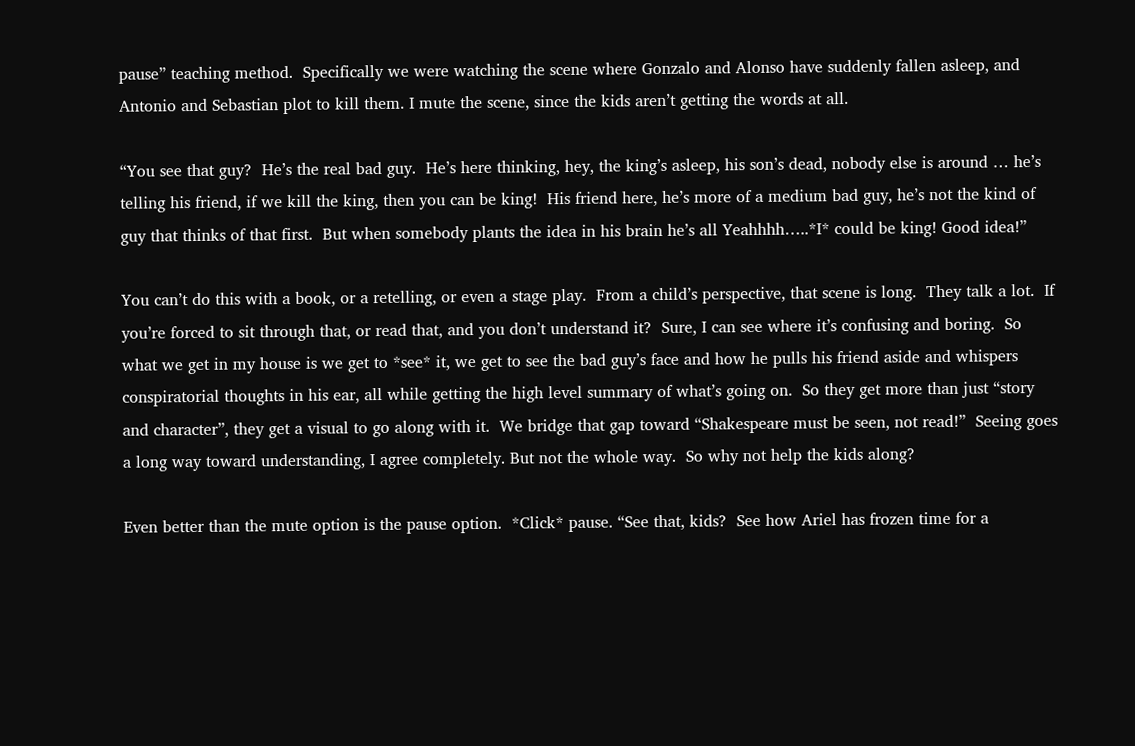pause” teaching method.  Specifically we were watching the scene where Gonzalo and Alonso have suddenly fallen asleep, and Antonio and Sebastian plot to kill them. I mute the scene, since the kids aren’t getting the words at all.

“You see that guy?  He’s the real bad guy.  He’s here thinking, hey, the king’s asleep, his son’s dead, nobody else is around … he’s telling his friend, if we kill the king, then you can be king!  His friend here, he’s more of a medium bad guy, he’s not the kind of guy that thinks of that first.  But when somebody plants the idea in his brain he’s all Yeahhhh…..*I* could be king! Good idea!”

You can’t do this with a book, or a retelling, or even a stage play.  From a child’s perspective, that scene is long.  They talk a lot.  If you’re forced to sit through that, or read that, and you don’t understand it?  Sure, I can see where it’s confusing and boring.  So what we get in my house is we get to *see* it, we get to see the bad guy’s face and how he pulls his friend aside and whispers conspiratorial thoughts in his ear, all while getting the high level summary of what’s going on.  So they get more than just “story and character”, they get a visual to go along with it.  We bridge that gap toward “Shakespeare must be seen, not read!”  Seeing goes a long way toward understanding, I agree completely. But not the whole way.  So why not help the kids along?

Even better than the mute option is the pause option.  *Click* pause. “See that, kids?  See how Ariel has frozen time for a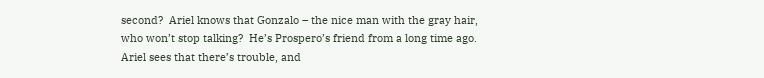second?  Ariel knows that Gonzalo – the nice man with the gray hair, who won’t stop talking?  He’s Prospero’s friend from a long time ago.  Ariel sees that there’s trouble, and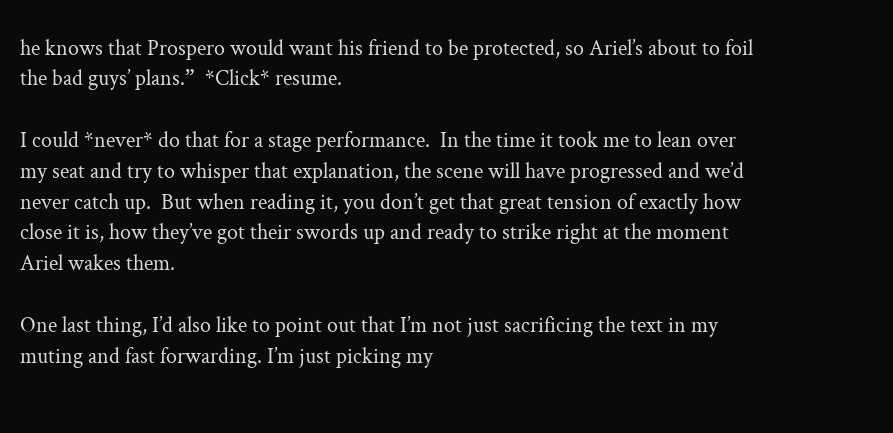he knows that Prospero would want his friend to be protected, so Ariel’s about to foil the bad guys’ plans.”  *Click* resume.

I could *never* do that for a stage performance.  In the time it took me to lean over my seat and try to whisper that explanation, the scene will have progressed and we’d never catch up.  But when reading it, you don’t get that great tension of exactly how close it is, how they’ve got their swords up and ready to strike right at the moment Ariel wakes them.

One last thing, I’d also like to point out that I’m not just sacrificing the text in my muting and fast forwarding. I’m just picking my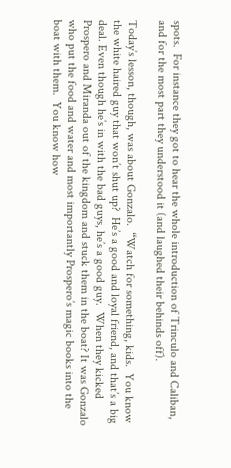spots.  For instance they got to hear the whole introduction of Trinculo and Caliban, and for the most part they understood it (and laughed their behinds off).

Today’s lesson, though, was about Gonzalo.  “Watch for something, kids.  You know the white haired guy that won’t shut up?  He’s a good and loyal friend, and that’s a big deal. Even though he’s in with the bad guys, he’s a good guy.  When they kicked Prospero and Miranda out of the kingdom and stuck them in the boat? It was Gonzalo who put the food and water and most importantly Prospero’s magic books into the boat with them.  You know how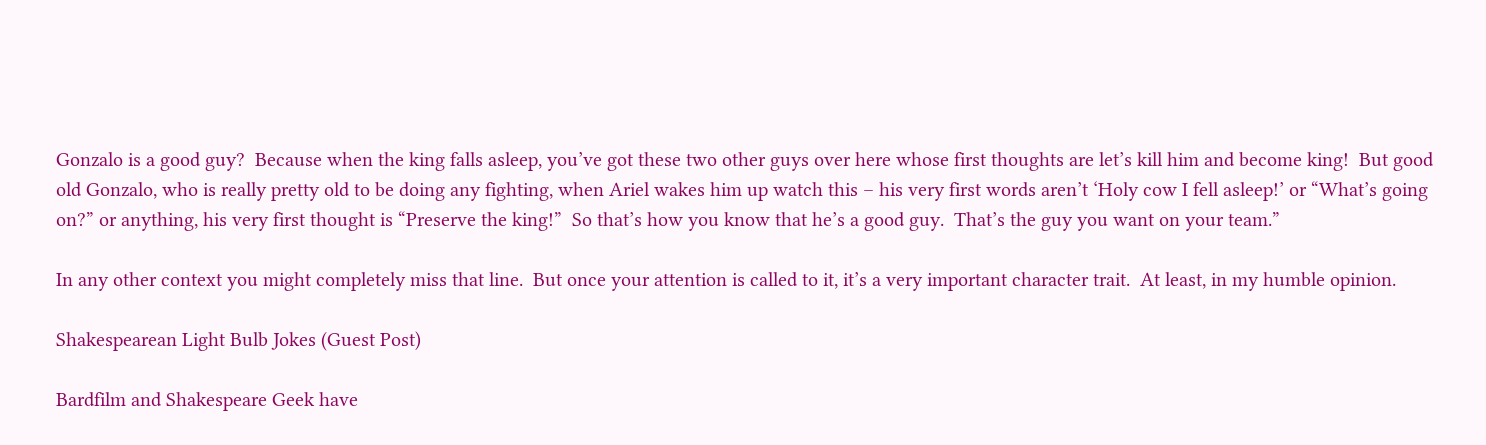Gonzalo is a good guy?  Because when the king falls asleep, you’ve got these two other guys over here whose first thoughts are let’s kill him and become king!  But good old Gonzalo, who is really pretty old to be doing any fighting, when Ariel wakes him up watch this – his very first words aren’t ‘Holy cow I fell asleep!’ or “What’s going on?” or anything, his very first thought is “Preserve the king!”  So that’s how you know that he’s a good guy.  That’s the guy you want on your team.”

In any other context you might completely miss that line.  But once your attention is called to it, it’s a very important character trait.  At least, in my humble opinion.

Shakespearean Light Bulb Jokes (Guest Post)

Bardfilm and Shakespeare Geek have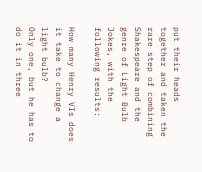put their heads together and taken the rare step of combining Shakespeare and the genre of Light Bulb Jokes, with the following results:

How many Henry VIs does it take to change a light bulb?
Only one, but he has to do it in three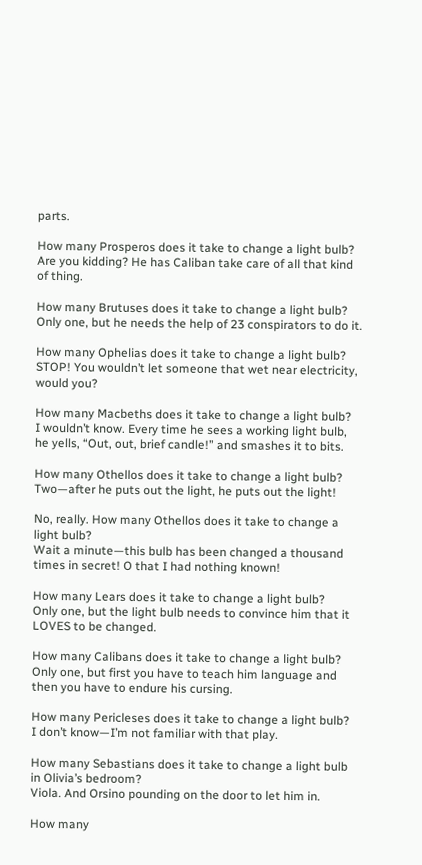parts.

How many Prosperos does it take to change a light bulb?
Are you kidding? He has Caliban take care of all that kind of thing.

How many Brutuses does it take to change a light bulb?
Only one, but he needs the help of 23 conspirators to do it.

How many Ophelias does it take to change a light bulb?
STOP! You wouldn’t let someone that wet near electricity, would you?

How many Macbeths does it take to change a light bulb?
I wouldn’t know. Every time he sees a working light bulb, he yells, “Out, out, brief candle!” and smashes it to bits.

How many Othellos does it take to change a light bulb?
Two—after he puts out the light, he puts out the light!

No, really. How many Othellos does it take to change a light bulb?
Wait a minute—this bulb has been changed a thousand times in secret! O that I had nothing known!

How many Lears does it take to change a light bulb?
Only one, but the light bulb needs to convince him that it LOVES to be changed.

How many Calibans does it take to change a light bulb?
Only one, but first you have to teach him language and then you have to endure his cursing.

How many Pericleses does it take to change a light bulb?
I don’t know—I’m not familiar with that play.

How many Sebastians does it take to change a light bulb in Olivia’s bedroom?
Viola. And Orsino pounding on the door to let him in.

How many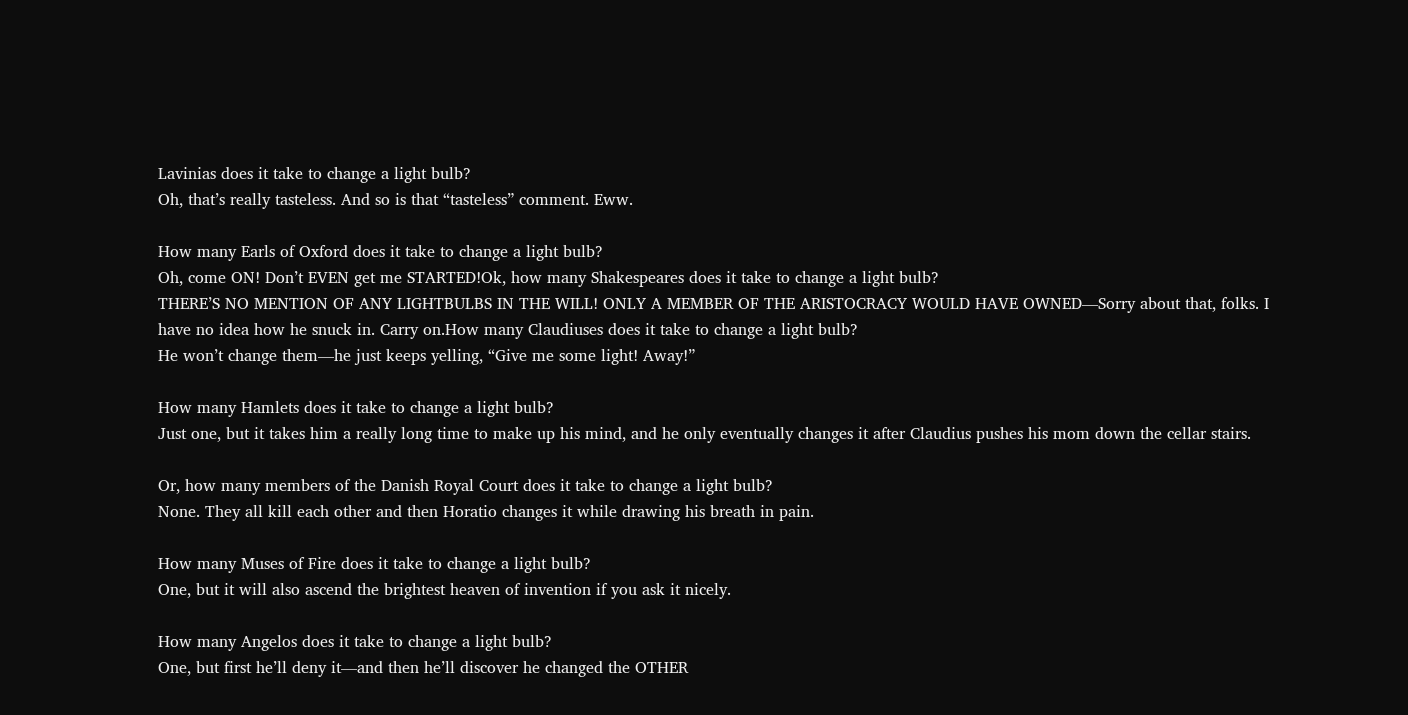Lavinias does it take to change a light bulb?
Oh, that’s really tasteless. And so is that “tasteless” comment. Eww.

How many Earls of Oxford does it take to change a light bulb?
Oh, come ON! Don’t EVEN get me STARTED!Ok, how many Shakespeares does it take to change a light bulb?
THERE’S NO MENTION OF ANY LIGHTBULBS IN THE WILL! ONLY A MEMBER OF THE ARISTOCRACY WOULD HAVE OWNED—Sorry about that, folks. I have no idea how he snuck in. Carry on.How many Claudiuses does it take to change a light bulb?
He won’t change them—he just keeps yelling, “Give me some light! Away!”

How many Hamlets does it take to change a light bulb?
Just one, but it takes him a really long time to make up his mind, and he only eventually changes it after Claudius pushes his mom down the cellar stairs.

Or, how many members of the Danish Royal Court does it take to change a light bulb?
None. They all kill each other and then Horatio changes it while drawing his breath in pain.

How many Muses of Fire does it take to change a light bulb?
One, but it will also ascend the brightest heaven of invention if you ask it nicely.

How many Angelos does it take to change a light bulb?
One, but first he’ll deny it—and then he’ll discover he changed the OTHER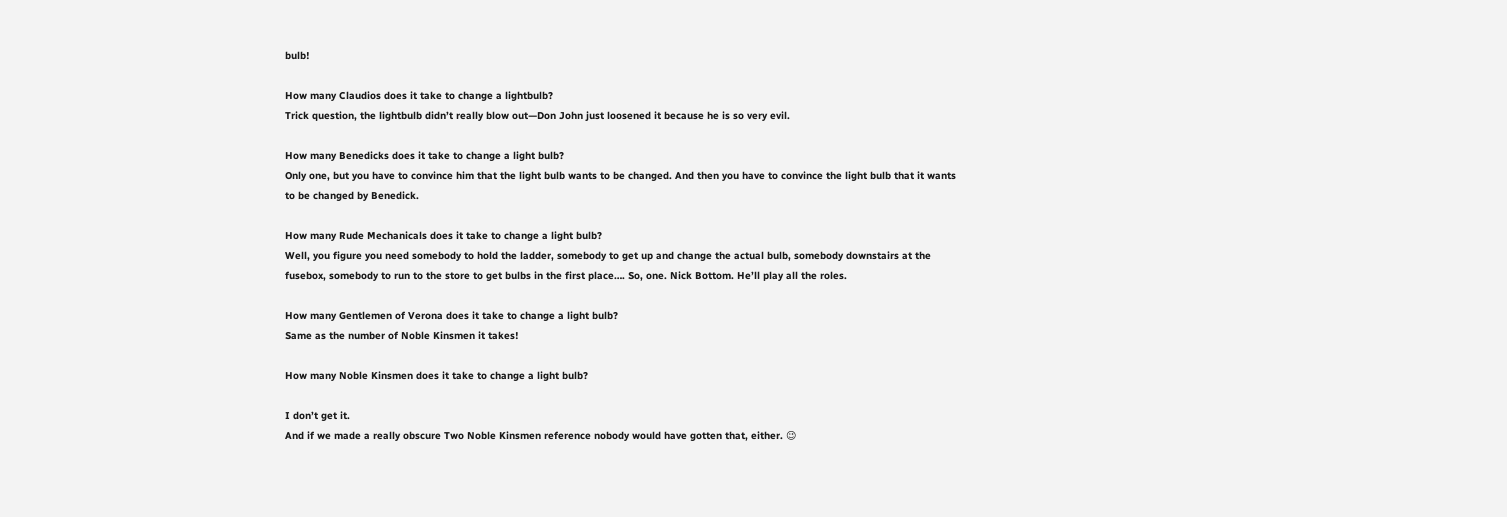bulb!

How many Claudios does it take to change a lightbulb?
Trick question, the lightbulb didn’t really blow out—Don John just loosened it because he is so very evil.

How many Benedicks does it take to change a light bulb?
Only one, but you have to convince him that the light bulb wants to be changed. And then you have to convince the light bulb that it wants to be changed by Benedick.

How many Rude Mechanicals does it take to change a light bulb?
Well, you figure you need somebody to hold the ladder, somebody to get up and change the actual bulb, somebody downstairs at the fusebox, somebody to run to the store to get bulbs in the first place…. So, one. Nick Bottom. He’ll play all the roles.

How many Gentlemen of Verona does it take to change a light bulb?
Same as the number of Noble Kinsmen it takes!

How many Noble Kinsmen does it take to change a light bulb?

I don’t get it.
And if we made a really obscure Two Noble Kinsmen reference nobody would have gotten that, either. 😉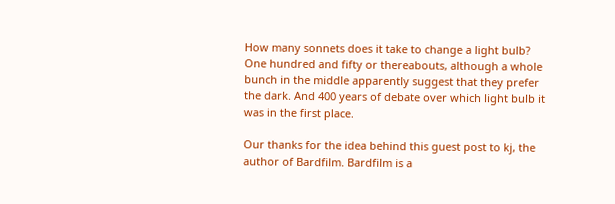How many sonnets does it take to change a light bulb?
One hundred and fifty or thereabouts, although a whole bunch in the middle apparently suggest that they prefer the dark. And 400 years of debate over which light bulb it was in the first place.

Our thanks for the idea behind this guest post to kj, the author of Bardfilm. Bardfilm is a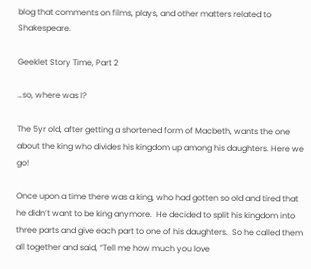blog that comments on films, plays, and other matters related to Shakespeare.

Geeklet Story Time, Part 2

…so, where was I?

The 5yr old, after getting a shortened form of Macbeth, wants the one about the king who divides his kingdom up among his daughters. Here we go!

Once upon a time there was a king, who had gotten so old and tired that he didn’t want to be king anymore.  He decided to split his kingdom into three parts and give each part to one of his daughters.  So he called them all together and said, “Tell me how much you love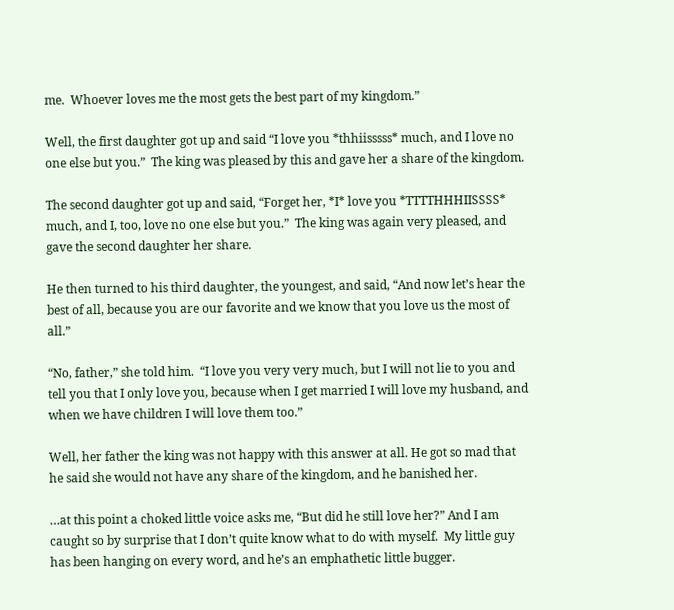me.  Whoever loves me the most gets the best part of my kingdom.”

Well, the first daughter got up and said “I love you *thhiisssss* much, and I love no one else but you.”  The king was pleased by this and gave her a share of the kingdom.

The second daughter got up and said, “Forget her, *I* love you *TTTTHHHIISSSS* much, and I, too, love no one else but you.”  The king was again very pleased, and gave the second daughter her share.

He then turned to his third daughter, the youngest, and said, “And now let’s hear the best of all, because you are our favorite and we know that you love us the most of all.”

“No, father,” she told him.  “I love you very very much, but I will not lie to you and tell you that I only love you, because when I get married I will love my husband, and when we have children I will love them too.”

Well, her father the king was not happy with this answer at all. He got so mad that he said she would not have any share of the kingdom, and he banished her.

…at this point a choked little voice asks me, “But did he still love her?” And I am caught so by surprise that I don’t quite know what to do with myself.  My little guy has been hanging on every word, and he’s an emphathetic little bugger.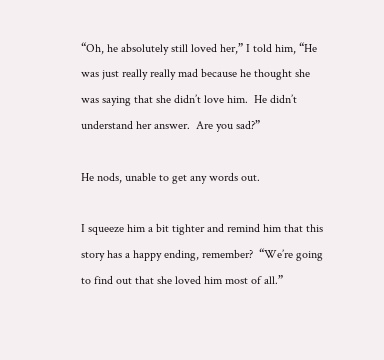“Oh, he absolutely still loved her,” I told him, “He was just really really mad because he thought she was saying that she didn’t love him.  He didn’t understand her answer.  Are you sad?”

He nods, unable to get any words out.

I squeeze him a bit tighter and remind him that this story has a happy ending, remember?  “We’re going to find out that she loved him most of all.”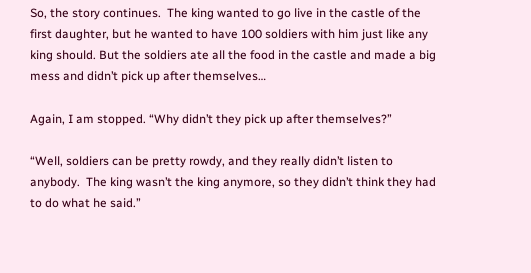So, the story continues.  The king wanted to go live in the castle of the first daughter, but he wanted to have 100 soldiers with him just like any king should. But the soldiers ate all the food in the castle and made a big mess and didn’t pick up after themselves…

Again, I am stopped. “Why didn’t they pick up after themselves?”

“Well, soldiers can be pretty rowdy, and they really didn’t listen to anybody.  The king wasn’t the king anymore, so they didn’t think they had to do what he said.”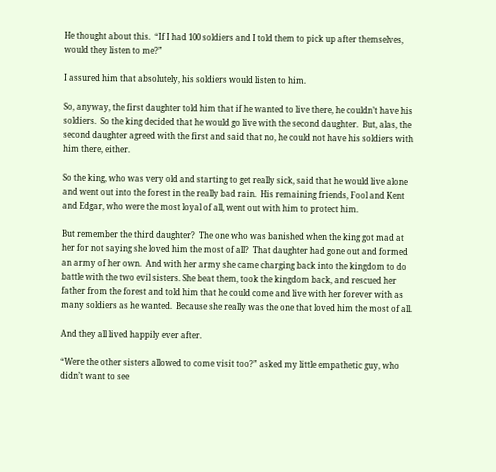He thought about this.  “If I had 100 soldiers and I told them to pick up after themselves, would they listen to me?”

I assured him that absolutely, his soldiers would listen to him.

So, anyway, the first daughter told him that if he wanted to live there, he couldn’t have his soldiers.  So the king decided that he would go live with the second daughter.  But, alas, the second daughter agreed with the first and said that no, he could not have his soldiers with him there, either.

So the king, who was very old and starting to get really sick, said that he would live alone and went out into the forest in the really bad rain.  His remaining friends, Fool and Kent and Edgar, who were the most loyal of all, went out with him to protect him.

But remember the third daughter?  The one who was banished when the king got mad at her for not saying she loved him the most of all?  That daughter had gone out and formed an army of her own.  And with her army she came charging back into the kingdom to do battle with the two evil sisters. She beat them, took the kingdom back, and rescued her father from the forest and told him that he could come and live with her forever with as many soldiers as he wanted.  Because she really was the one that loved him the most of all.

And they all lived happily ever after.

“Were the other sisters allowed to come visit too?” asked my little empathetic guy, who didn’t want to see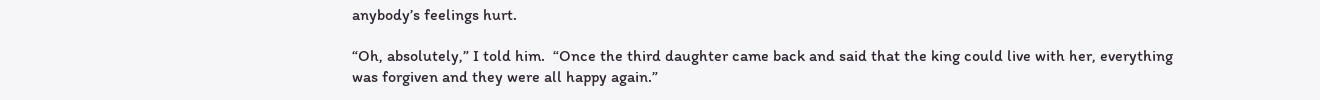anybody’s feelings hurt.

“Oh, absolutely,” I told him.  “Once the third daughter came back and said that the king could live with her, everything was forgiven and they were all happy again.”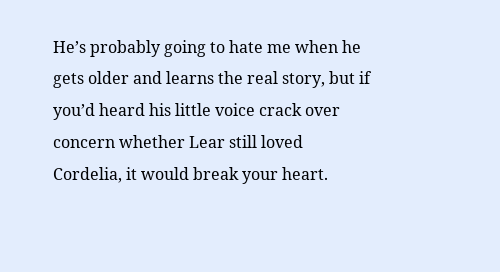He’s probably going to hate me when he gets older and learns the real story, but if you’d heard his little voice crack over concern whether Lear still loved Cordelia, it would break your heart.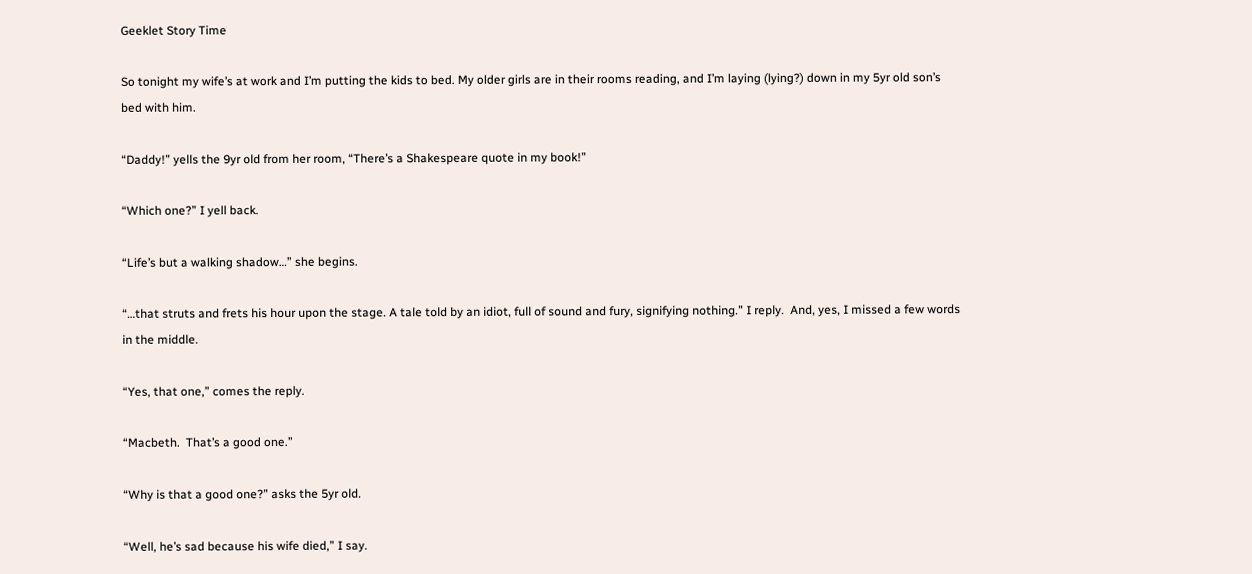Geeklet Story Time

So tonight my wife’s at work and I’m putting the kids to bed. My older girls are in their rooms reading, and I’m laying (lying?) down in my 5yr old son’s bed with him.

“Daddy!” yells the 9yr old from her room, “There’s a Shakespeare quote in my book!”

“Which one?” I yell back.

“Life’s but a walking shadow…” she begins.

“…that struts and frets his hour upon the stage. A tale told by an idiot, full of sound and fury, signifying nothing.” I reply.  And, yes, I missed a few words in the middle.

“Yes, that one,” comes the reply.

“Macbeth.  That’s a good one.”

“Why is that a good one?” asks the 5yr old.

“Well, he’s sad because his wife died,” I say.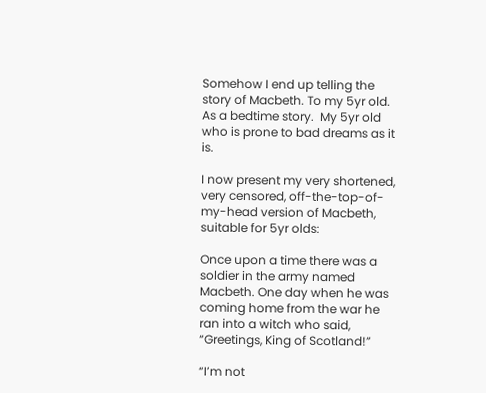Somehow I end up telling the story of Macbeth. To my 5yr old.  As a bedtime story.  My 5yr old who is prone to bad dreams as it is.

I now present my very shortened, very censored, off-the-top-of-my-head version of Macbeth, suitable for 5yr olds:

Once upon a time there was a soldier in the army named Macbeth. One day when he was coming home from the war he ran into a witch who said, “Greetings, King of Scotland!”

“I’m not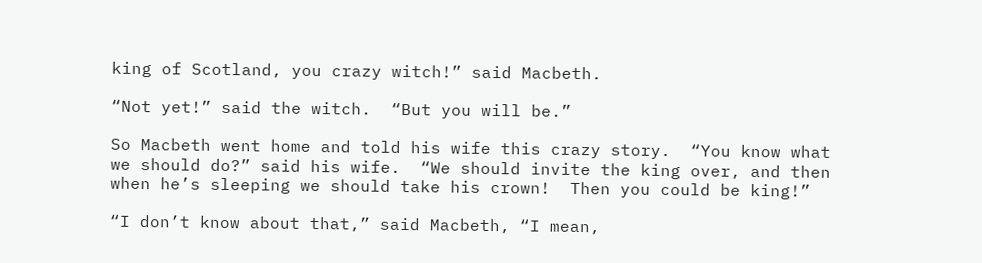king of Scotland, you crazy witch!” said Macbeth.

“Not yet!” said the witch.  “But you will be.”

So Macbeth went home and told his wife this crazy story.  “You know what we should do?” said his wife.  “We should invite the king over, and then when he’s sleeping we should take his crown!  Then you could be king!”

“I don’t know about that,” said Macbeth, “I mean,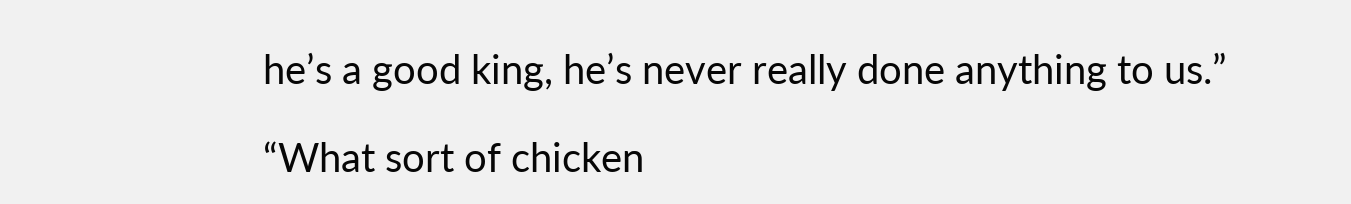he’s a good king, he’s never really done anything to us.”

“What sort of chicken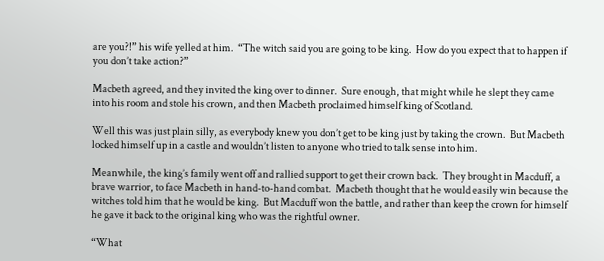are you?!” his wife yelled at him.  “The witch said you are going to be king.  How do you expect that to happen if you don’t take action?”

Macbeth agreed, and they invited the king over to dinner.  Sure enough, that might while he slept they came into his room and stole his crown, and then Macbeth proclaimed himself king of Scotland.

Well this was just plain silly, as everybody knew you don’t get to be king just by taking the crown.  But Macbeth locked himself up in a castle and wouldn’t listen to anyone who tried to talk sense into him.

Meanwhile, the king’s family went off and rallied support to get their crown back.  They brought in Macduff, a brave warrior, to face Macbeth in hand-to-hand combat.  Macbeth thought that he would easily win because the witches told him that he would be king.  But Macduff won the battle, and rather than keep the crown for himself he gave it back to the original king who was the rightful owner.

“What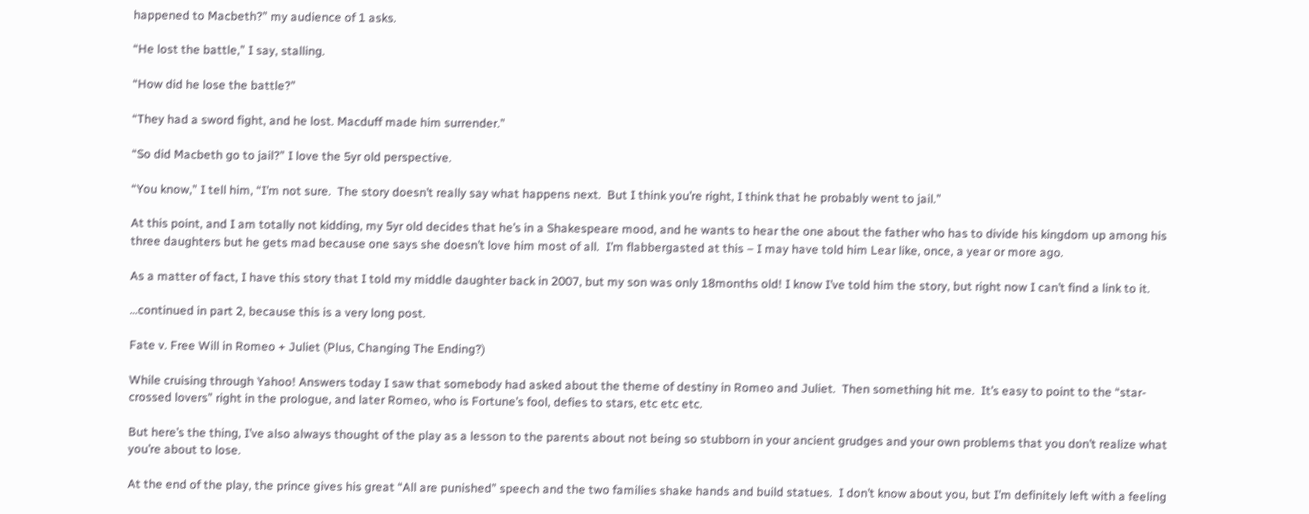happened to Macbeth?” my audience of 1 asks.

“He lost the battle,” I say, stalling.

“How did he lose the battle?”

“They had a sword fight, and he lost. Macduff made him surrender.”

“So did Macbeth go to jail?” I love the 5yr old perspective.

“You know,” I tell him, “I’m not sure.  The story doesn’t really say what happens next.  But I think you’re right, I think that he probably went to jail.”

At this point, and I am totally not kidding, my 5yr old decides that he’s in a Shakespeare mood, and he wants to hear the one about the father who has to divide his kingdom up among his three daughters but he gets mad because one says she doesn’t love him most of all.  I’m flabbergasted at this – I may have told him Lear like, once, a year or more ago.

As a matter of fact, I have this story that I told my middle daughter back in 2007, but my son was only 18months old! I know I’ve told him the story, but right now I can’t find a link to it.

…continued in part 2, because this is a very long post.

Fate v. Free Will in Romeo + Juliet (Plus, Changing The Ending?)

While cruising through Yahoo! Answers today I saw that somebody had asked about the theme of destiny in Romeo and Juliet.  Then something hit me.  It’s easy to point to the “star-crossed lovers” right in the prologue, and later Romeo, who is Fortune’s fool, defies to stars, etc etc etc.

But here’s the thing, I’ve also always thought of the play as a lesson to the parents about not being so stubborn in your ancient grudges and your own problems that you don’t realize what you’re about to lose.

At the end of the play, the prince gives his great “All are punished” speech and the two families shake hands and build statues.  I don’t know about you, but I’m definitely left with a feeling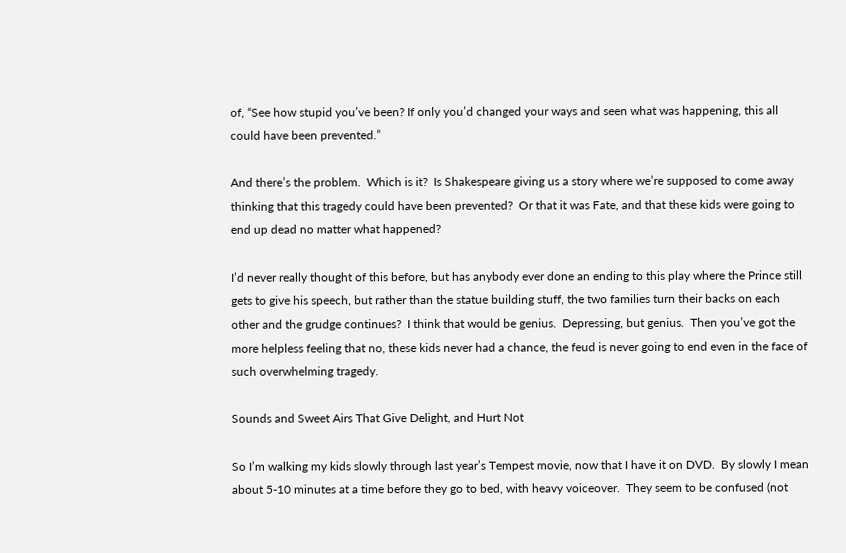of, “See how stupid you’ve been? If only you’d changed your ways and seen what was happening, this all could have been prevented.”

And there’s the problem.  Which is it?  Is Shakespeare giving us a story where we’re supposed to come away thinking that this tragedy could have been prevented?  Or that it was Fate, and that these kids were going to end up dead no matter what happened?

I’d never really thought of this before, but has anybody ever done an ending to this play where the Prince still gets to give his speech, but rather than the statue building stuff, the two families turn their backs on each other and the grudge continues?  I think that would be genius.  Depressing, but genius.  Then you’ve got the more helpless feeling that no, these kids never had a chance, the feud is never going to end even in the face of such overwhelming tragedy.

Sounds and Sweet Airs That Give Delight, and Hurt Not

So I’m walking my kids slowly through last year’s Tempest movie, now that I have it on DVD.  By slowly I mean about 5-10 minutes at a time before they go to bed, with heavy voiceover.  They seem to be confused (not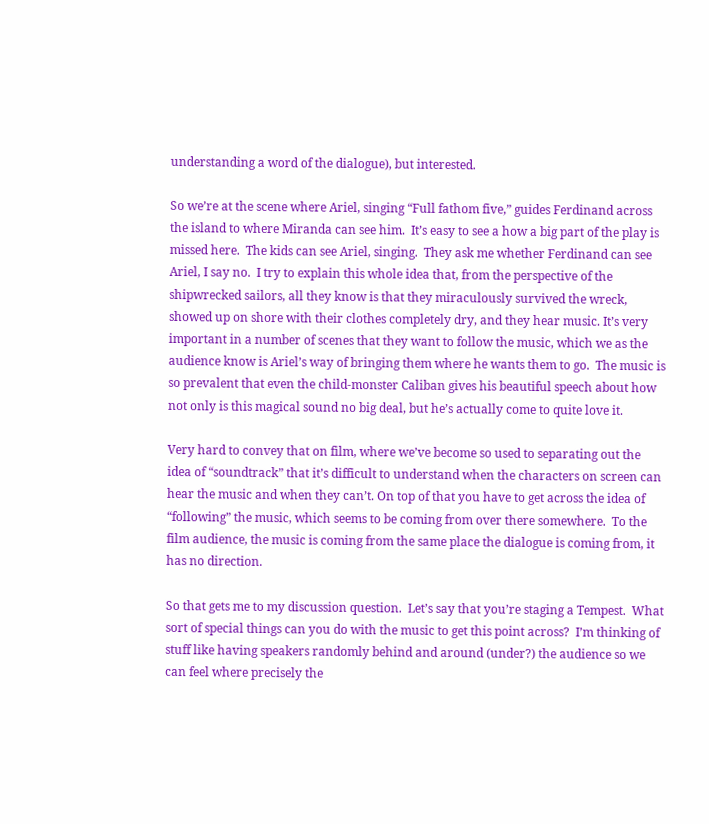understanding a word of the dialogue), but interested.

So we’re at the scene where Ariel, singing “Full fathom five,” guides Ferdinand across the island to where Miranda can see him.  It’s easy to see a how a big part of the play is missed here.  The kids can see Ariel, singing.  They ask me whether Ferdinand can see Ariel, I say no.  I try to explain this whole idea that, from the perspective of the shipwrecked sailors, all they know is that they miraculously survived the wreck, showed up on shore with their clothes completely dry, and they hear music. It’s very important in a number of scenes that they want to follow the music, which we as the audience know is Ariel’s way of bringing them where he wants them to go.  The music is so prevalent that even the child-monster Caliban gives his beautiful speech about how not only is this magical sound no big deal, but he’s actually come to quite love it.

Very hard to convey that on film, where we’ve become so used to separating out the idea of “soundtrack” that it’s difficult to understand when the characters on screen can hear the music and when they can’t. On top of that you have to get across the idea of “following” the music, which seems to be coming from over there somewhere.  To the film audience, the music is coming from the same place the dialogue is coming from, it has no direction.

So that gets me to my discussion question.  Let’s say that you’re staging a Tempest.  What sort of special things can you do with the music to get this point across?  I’m thinking of stuff like having speakers randomly behind and around (under?) the audience so we can feel where precisely the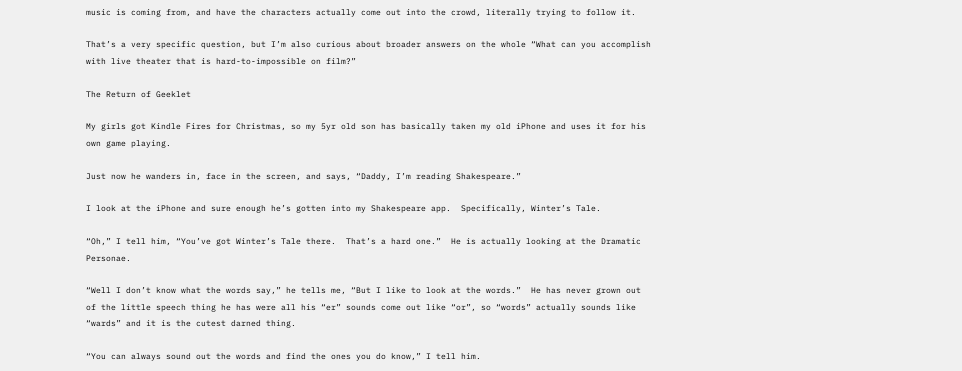music is coming from, and have the characters actually come out into the crowd, literally trying to follow it.

That’s a very specific question, but I’m also curious about broader answers on the whole “What can you accomplish with live theater that is hard-to-impossible on film?”

The Return of Geeklet

My girls got Kindle Fires for Christmas, so my 5yr old son has basically taken my old iPhone and uses it for his own game playing.

Just now he wanders in, face in the screen, and says, “Daddy, I’m reading Shakespeare.”

I look at the iPhone and sure enough he’s gotten into my Shakespeare app.  Specifically, Winter’s Tale.

“Oh,” I tell him, “You’ve got Winter’s Tale there.  That’s a hard one.”  He is actually looking at the Dramatic Personae.

“Well I don’t know what the words say,” he tells me, “But I like to look at the words.”  He has never grown out of the little speech thing he has were all his “er” sounds come out like “or”, so “words” actually sounds like “wards” and it is the cutest darned thing.

“You can always sound out the words and find the ones you do know,” I tell him.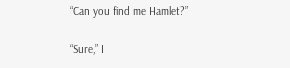“Can you find me Hamlet?”

“Sure,” I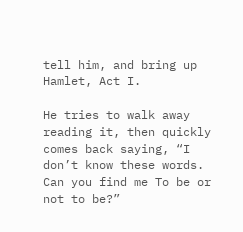tell him, and bring up Hamlet, Act I.

He tries to walk away reading it, then quickly comes back saying, “I don’t know these words. Can you find me To be or not to be?”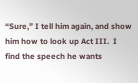“Sure,” I tell him again, and show him how to look up Act III.  I find the speech he wants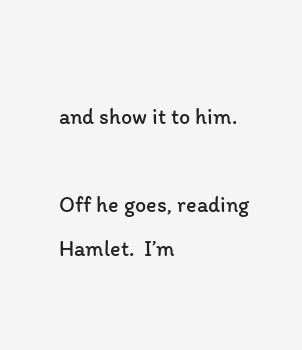and show it to him.

Off he goes, reading Hamlet.  I’m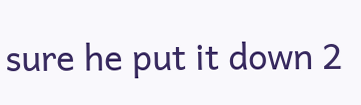sure he put it down 2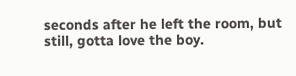seconds after he left the room, but still, gotta love the boy.